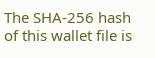The SHA-256 hash of this wallet file is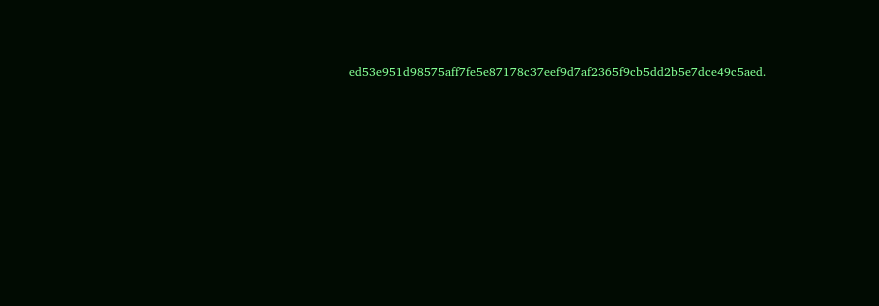ed53e951d98575aff7fe5e87178c37eef9d7af2365f9cb5dd2b5e7dce49c5aed.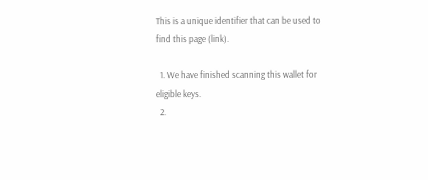This is a unique identifier that can be used to find this page (link).

  1. We have finished scanning this wallet for eligible keys.
  2.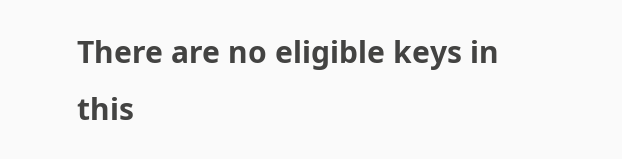There are no eligible keys in this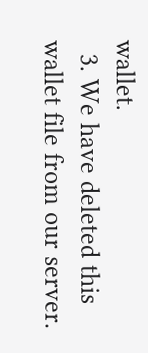wallet.
  3. We have deleted this wallet file from our server.